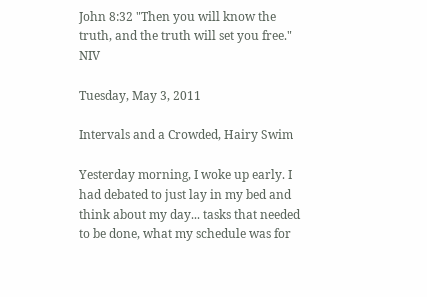John 8:32 "Then you will know the truth, and the truth will set you free." NIV

Tuesday, May 3, 2011

Intervals and a Crowded, Hairy Swim

Yesterday morning, I woke up early. I had debated to just lay in my bed and think about my day... tasks that needed to be done, what my schedule was for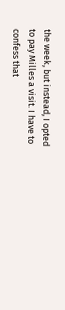the week, but instead, I opted to pay Milles a visit. I have to confess that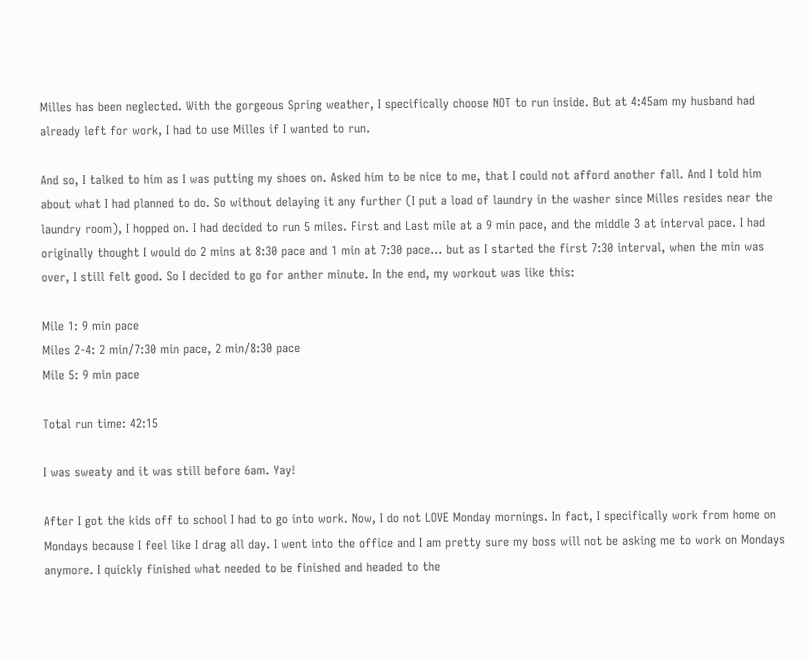Milles has been neglected. With the gorgeous Spring weather, I specifically choose NOT to run inside. But at 4:45am my husband had already left for work, I had to use Milles if I wanted to run.

And so, I talked to him as I was putting my shoes on. Asked him to be nice to me, that I could not afford another fall. And I told him about what I had planned to do. So without delaying it any further (I put a load of laundry in the washer since Milles resides near the laundry room), I hopped on. I had decided to run 5 miles. First and Last mile at a 9 min pace, and the middle 3 at interval pace. I had originally thought I would do 2 mins at 8:30 pace and 1 min at 7:30 pace... but as I started the first 7:30 interval, when the min was over, I still felt good. So I decided to go for anther minute. In the end, my workout was like this:

Mile 1: 9 min pace
Miles 2-4: 2 min/7:30 min pace, 2 min/8:30 pace
Mile 5: 9 min pace

Total run time: 42:15

I was sweaty and it was still before 6am. Yay!

After I got the kids off to school I had to go into work. Now, I do not LOVE Monday mornings. In fact, I specifically work from home on Mondays because I feel like I drag all day. I went into the office and I am pretty sure my boss will not be asking me to work on Mondays anymore. I quickly finished what needed to be finished and headed to the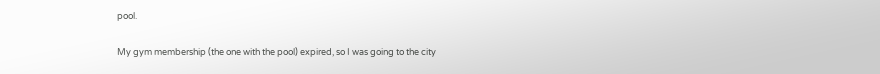pool.

My gym membership (the one with the pool) expired, so I was going to the city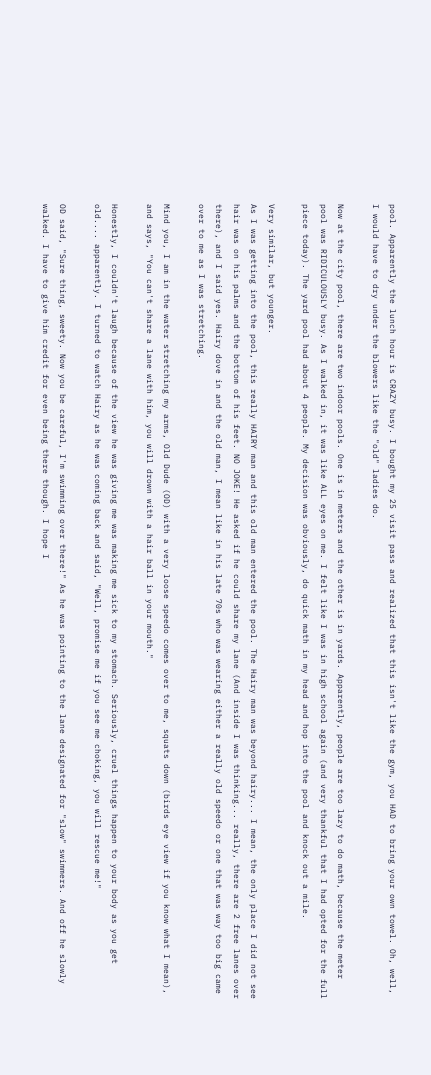pool. Apparently the lunch hour is CRAZY busy. I bought my 25 visit pass and realized that this isn't like the gym, you HAD to bring your own towel. Oh, well, I would have to dry under the blowers like the "old" ladies do.

Now at the city pool, there are two indoor pools. One is in meters and the other is in yards. Apparently, people are too lazy to do math, because the meter pool was RIDICULOUSLY busy. As I walked in, it was like ALL eyes on me. I felt like I was in high school again (and very thankful that I had opted for the full piece today). The yard pool had about 4 people. My decision was obviously, do quick math in my head and hop into the pool and knock out a mile.

Very similar, but younger.
As I was getting into the pool, this really HAIRY man and this old man entered the pool. The Hairy man was beyond hairy... I mean, the only place I did not see hair was on his palms and the bottom of his feet. NO JOKE! He asked if he could share my lane (And inside I was thinking... really, there are 2 free lanes over there), and I said yes. Hairy dove in and the old man, I mean like in his late 70s who was wearing either a really old speedo or one that was way too big came over to me as I was stretching.

Mind you, I am in the water stretching my arms, Old Dude (OD) with a very loose speedo comes over to me, squats down (birds eye view if you know what I mean), and says, "You can't share a lane with him, you will drown with a hair ball in your mouth."

Honestly, I couldn't laugh because of the view he was giving me was making me sick to my stomach. Seriously, cruel things happen to your body as you get old.... apparently. I turned to watch Hairy as he was coming back and said, "Well, promise me if you see me choking, you will rescue me!"

OD said, "Sure thing, sweety. Now you be careful, I'm swimming over there!" As he was pointing to the lane designated for "slow" swimmers. And off he slowly walked. I have to give him credit for even being there though. I hope I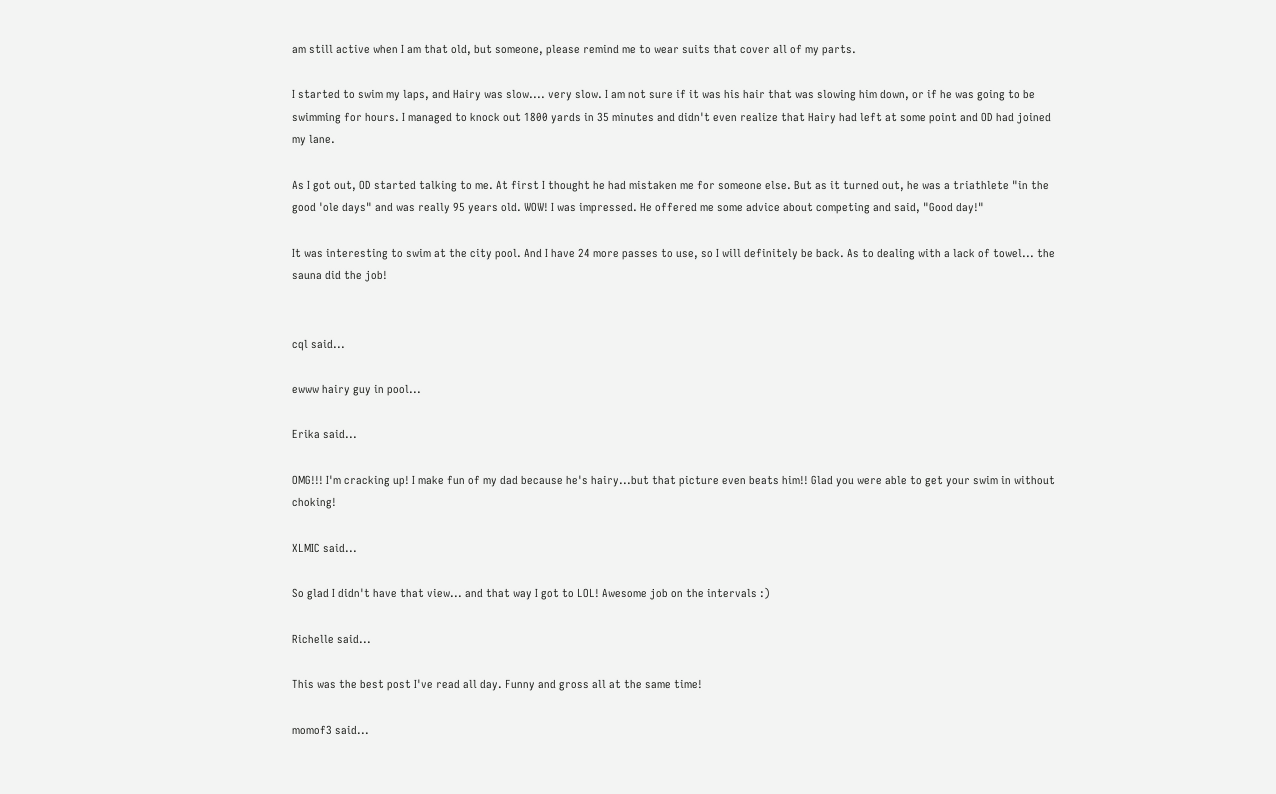am still active when I am that old, but someone, please remind me to wear suits that cover all of my parts.

I started to swim my laps, and Hairy was slow.... very slow. I am not sure if it was his hair that was slowing him down, or if he was going to be swimming for hours. I managed to knock out 1800 yards in 35 minutes and didn't even realize that Hairy had left at some point and OD had joined my lane.

As I got out, OD started talking to me. At first I thought he had mistaken me for someone else. But as it turned out, he was a triathlete "in the good 'ole days" and was really 95 years old. WOW! I was impressed. He offered me some advice about competing and said, "Good day!"

It was interesting to swim at the city pool. And I have 24 more passes to use, so I will definitely be back. As to dealing with a lack of towel... the sauna did the job!


cql said...

ewww hairy guy in pool...

Erika said...

OMG!!! I'm cracking up! I make fun of my dad because he's hairy...but that picture even beats him!! Glad you were able to get your swim in without choking!

XLMIC said...

So glad I didn't have that view... and that way I got to LOL! Awesome job on the intervals :)

Richelle said...

This was the best post I've read all day. Funny and gross all at the same time!

momof3 said...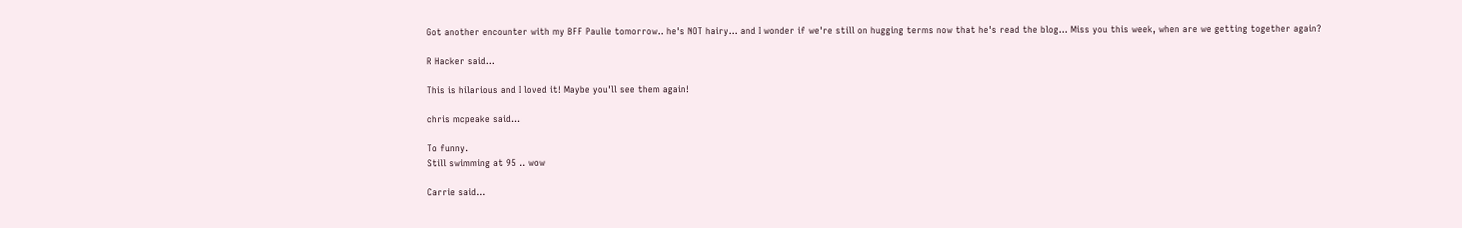Got another encounter with my BFF Paulie tomorrow.. he's NOT hairy... and I wonder if we're still on hugging terms now that he's read the blog... Miss you this week, when are we getting together again?

R Hacker said...

This is hilarious and I loved it! Maybe you'll see them again!

chris mcpeake said...

To funny.
Still swimming at 95 .. wow

Carrie said...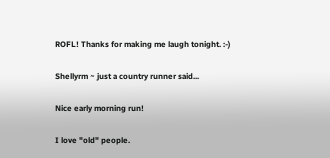ROFL! Thanks for making me laugh tonight. :-)

Shellyrm ~ just a country runner said...

Nice early morning run!

I love "old" people.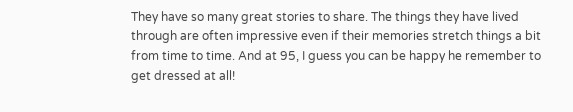They have so many great stories to share. The things they have lived through are often impressive even if their memories stretch things a bit from time to time. And at 95, I guess you can be happy he remember to get dressed at all!